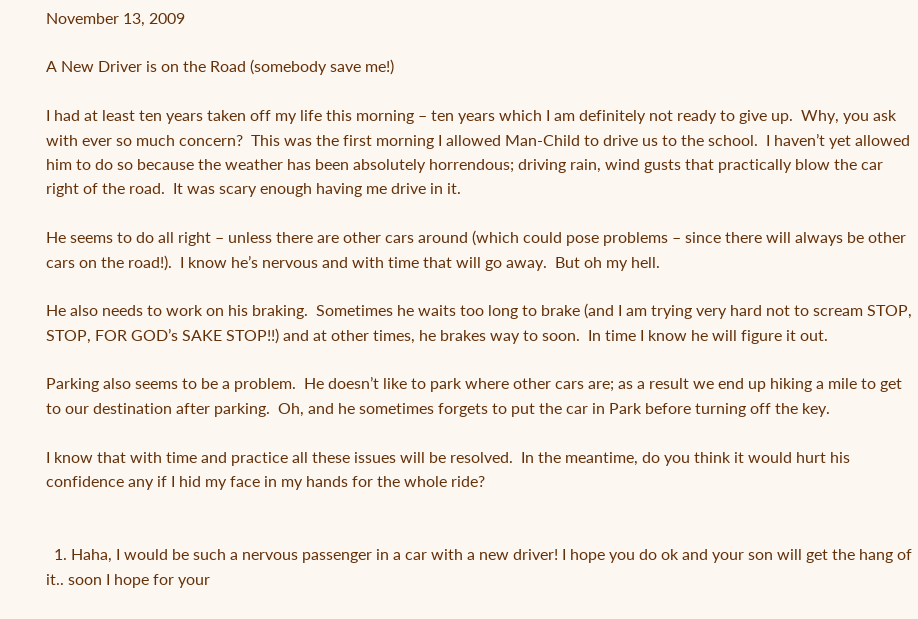November 13, 2009

A New Driver is on the Road (somebody save me!)

I had at least ten years taken off my life this morning – ten years which I am definitely not ready to give up.  Why, you ask with ever so much concern?  This was the first morning I allowed Man-Child to drive us to the school.  I haven’t yet allowed him to do so because the weather has been absolutely horrendous; driving rain, wind gusts that practically blow the car right of the road.  It was scary enough having me drive in it.

He seems to do all right – unless there are other cars around (which could pose problems – since there will always be other cars on the road!).  I know he’s nervous and with time that will go away.  But oh my hell.

He also needs to work on his braking.  Sometimes he waits too long to brake (and I am trying very hard not to scream STOP, STOP, FOR GOD’s SAKE STOP!!) and at other times, he brakes way to soon.  In time I know he will figure it out.

Parking also seems to be a problem.  He doesn’t like to park where other cars are; as a result we end up hiking a mile to get to our destination after parking.  Oh, and he sometimes forgets to put the car in Park before turning off the key.

I know that with time and practice all these issues will be resolved.  In the meantime, do you think it would hurt his confidence any if I hid my face in my hands for the whole ride?


  1. Haha, I would be such a nervous passenger in a car with a new driver! I hope you do ok and your son will get the hang of it.. soon I hope for your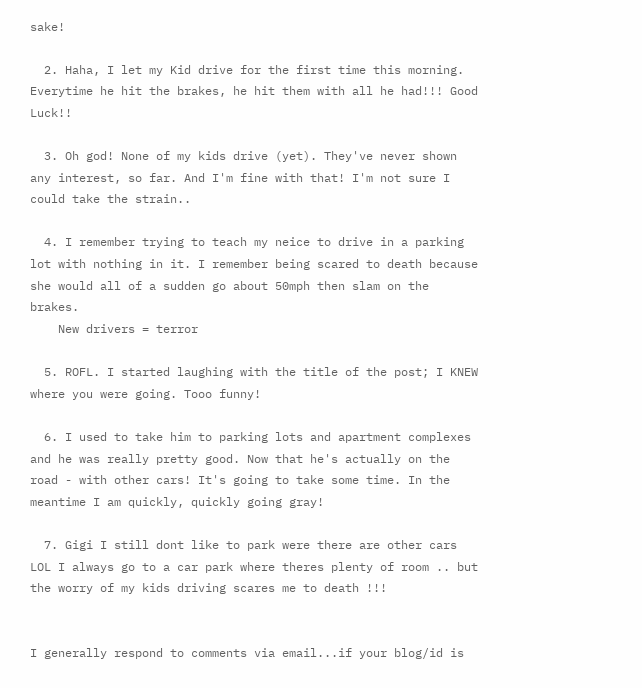sake!

  2. Haha, I let my Kid drive for the first time this morning. Everytime he hit the brakes, he hit them with all he had!!! Good Luck!!

  3. Oh god! None of my kids drive (yet). They've never shown any interest, so far. And I'm fine with that! I'm not sure I could take the strain..

  4. I remember trying to teach my neice to drive in a parking lot with nothing in it. I remember being scared to death because she would all of a sudden go about 50mph then slam on the brakes.
    New drivers = terror

  5. ROFL. I started laughing with the title of the post; I KNEW where you were going. Tooo funny!

  6. I used to take him to parking lots and apartment complexes and he was really pretty good. Now that he's actually on the road - with other cars! It's going to take some time. In the meantime I am quickly, quickly going gray!

  7. Gigi I still dont like to park were there are other cars LOL I always go to a car park where theres plenty of room .. but the worry of my kids driving scares me to death !!!


I generally respond to comments via email...if your blog/id is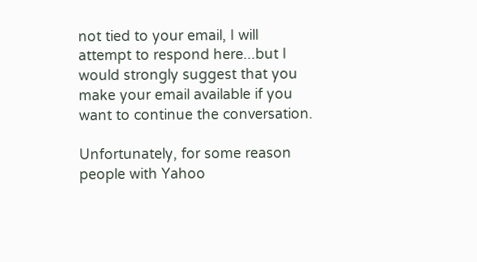not tied to your email, I will attempt to respond here...but I would strongly suggest that you make your email available if you want to continue the conversation.

Unfortunately, for some reason people with Yahoo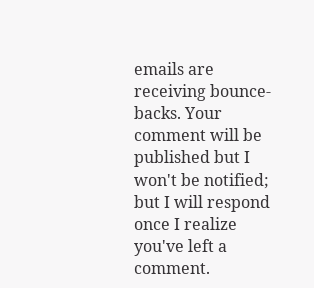emails are receiving bounce-backs. Your comment will be published but I won't be notified; but I will respond once I realize you've left a comment.